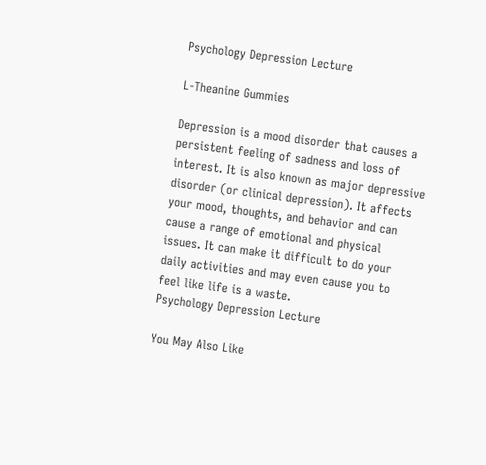Psychology Depression Lecture

L-Theanine Gummies

Depression is a mood disorder that causes a persistent feeling of sadness and loss of interest. It is also known as major depressive disorder (or clinical depression). It affects your mood, thoughts, and behavior and can cause a range of emotional and physical issues. It can make it difficult to do your daily activities and may even cause you to feel like life is a waste.
Psychology Depression Lecture

You May Also Like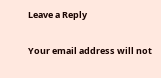Leave a Reply

Your email address will not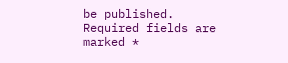be published. Required fields are marked *